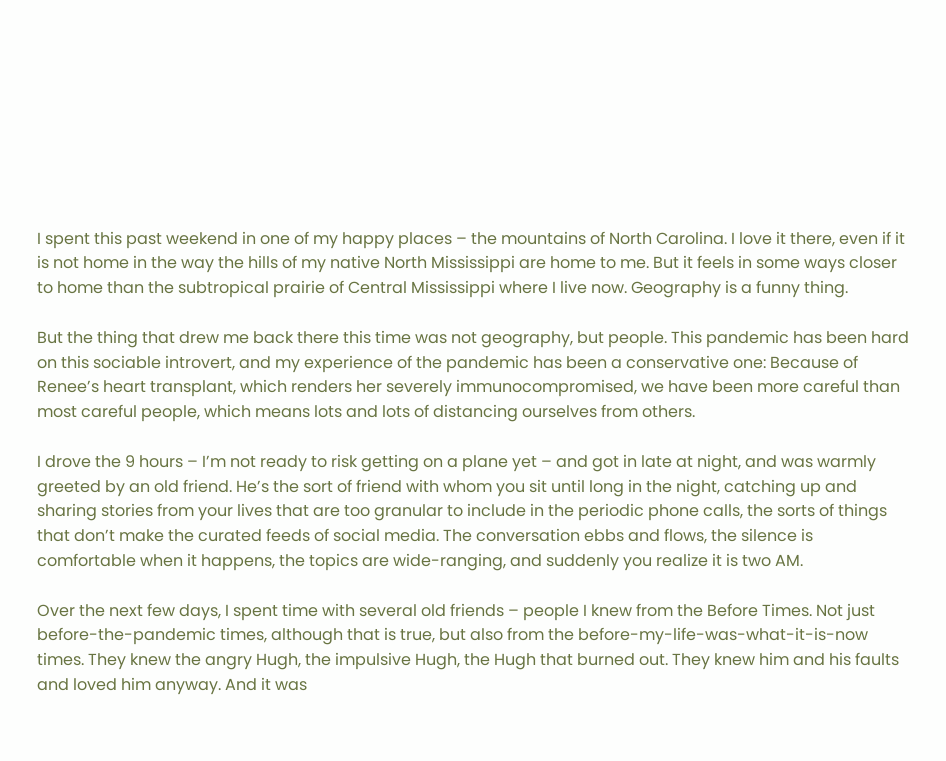I spent this past weekend in one of my happy places – the mountains of North Carolina. I love it there, even if it is not home in the way the hills of my native North Mississippi are home to me. But it feels in some ways closer to home than the subtropical prairie of Central Mississippi where I live now. Geography is a funny thing.

But the thing that drew me back there this time was not geography, but people. This pandemic has been hard on this sociable introvert, and my experience of the pandemic has been a conservative one: Because of Renee’s heart transplant, which renders her severely immunocompromised, we have been more careful than most careful people, which means lots and lots of distancing ourselves from others.

I drove the 9 hours – I’m not ready to risk getting on a plane yet – and got in late at night, and was warmly greeted by an old friend. He’s the sort of friend with whom you sit until long in the night, catching up and sharing stories from your lives that are too granular to include in the periodic phone calls, the sorts of things that don’t make the curated feeds of social media. The conversation ebbs and flows, the silence is comfortable when it happens, the topics are wide-ranging, and suddenly you realize it is two AM.

Over the next few days, I spent time with several old friends – people I knew from the Before Times. Not just before-the-pandemic times, although that is true, but also from the before-my-life-was-what-it-is-now times. They knew the angry Hugh, the impulsive Hugh, the Hugh that burned out. They knew him and his faults and loved him anyway. And it was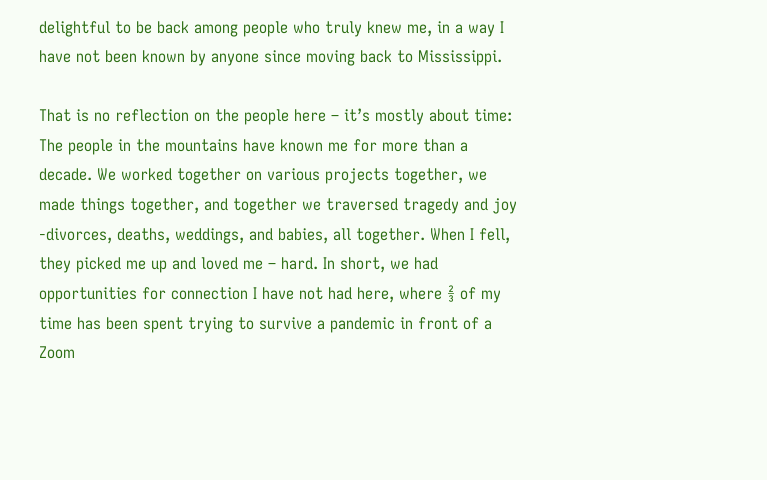delightful to be back among people who truly knew me, in a way I have not been known by anyone since moving back to Mississippi.

That is no reflection on the people here – it’s mostly about time: The people in the mountains have known me for more than a decade. We worked together on various projects together, we made things together, and together we traversed tragedy and joy -divorces, deaths, weddings, and babies, all together. When I fell, they picked me up and loved me – hard. In short, we had opportunities for connection I have not had here, where ⅔ of my time has been spent trying to survive a pandemic in front of a Zoom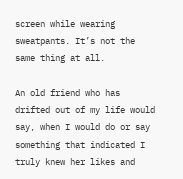screen while wearing sweatpants. It’s not the same thing at all.

An old friend who has drifted out of my life would say, when I would do or say something that indicated I truly knew her likes and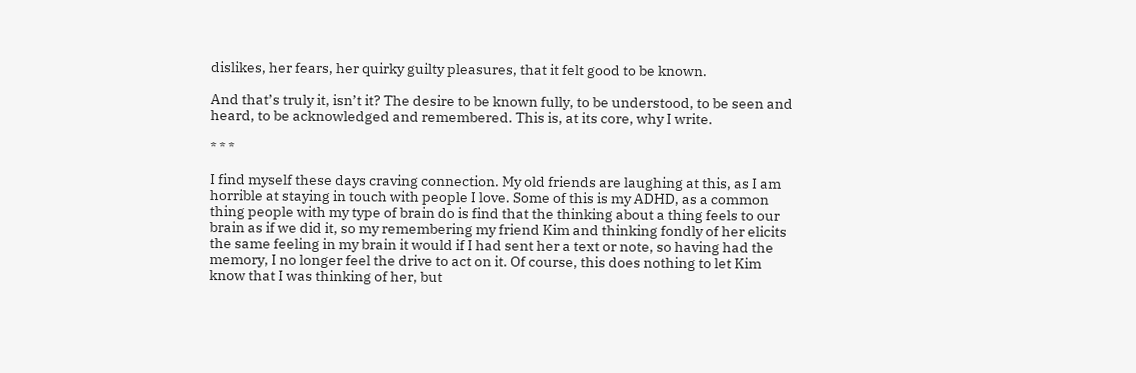dislikes, her fears, her quirky guilty pleasures, that it felt good to be known.

And that’s truly it, isn’t it? The desire to be known fully, to be understood, to be seen and heard, to be acknowledged and remembered. This is, at its core, why I write.

* * *

I find myself these days craving connection. My old friends are laughing at this, as I am horrible at staying in touch with people I love. Some of this is my ADHD, as a common thing people with my type of brain do is find that the thinking about a thing feels to our brain as if we did it, so my remembering my friend Kim and thinking fondly of her elicits the same feeling in my brain it would if I had sent her a text or note, so having had the memory, I no longer feel the drive to act on it. Of course, this does nothing to let Kim know that I was thinking of her, but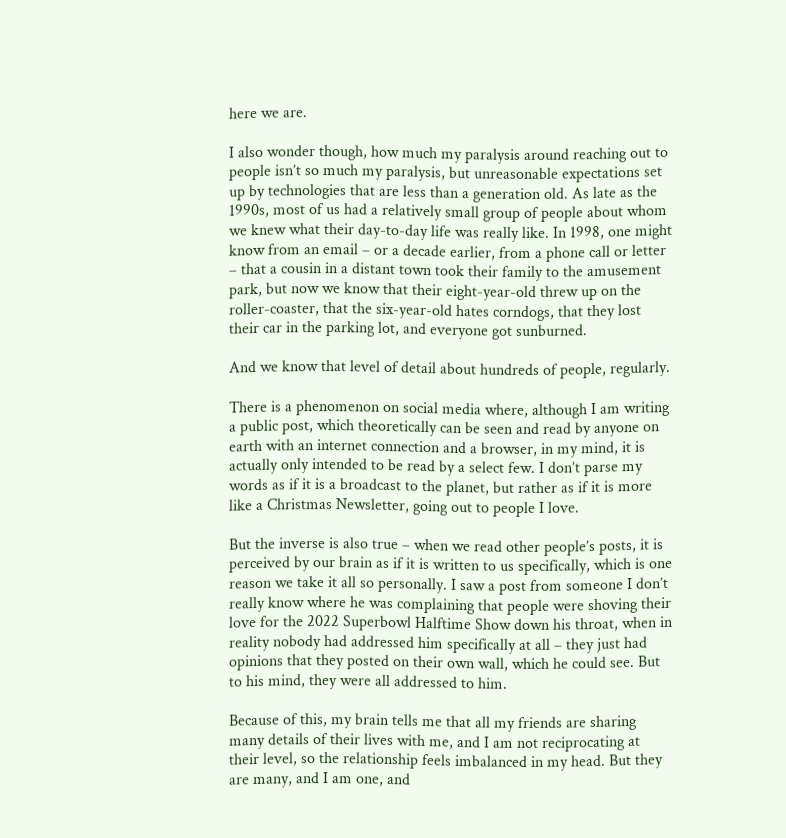here we are.

I also wonder though, how much my paralysis around reaching out to people isn’t so much my paralysis, but unreasonable expectations set up by technologies that are less than a generation old. As late as the 1990s, most of us had a relatively small group of people about whom we knew what their day-to-day life was really like. In 1998, one might know from an email – or a decade earlier, from a phone call or letter – that a cousin in a distant town took their family to the amusement park, but now we know that their eight-year-old threw up on the roller-coaster, that the six-year-old hates corndogs, that they lost their car in the parking lot, and everyone got sunburned.

And we know that level of detail about hundreds of people, regularly.

There is a phenomenon on social media where, although I am writing a public post, which theoretically can be seen and read by anyone on earth with an internet connection and a browser, in my mind, it is actually only intended to be read by a select few. I don’t parse my words as if it is a broadcast to the planet, but rather as if it is more like a Christmas Newsletter, going out to people I love.

But the inverse is also true – when we read other people’s posts, it is perceived by our brain as if it is written to us specifically, which is one reason we take it all so personally. I saw a post from someone I don’t really know where he was complaining that people were shoving their love for the 2022 Superbowl Halftime Show down his throat, when in reality nobody had addressed him specifically at all – they just had opinions that they posted on their own wall, which he could see. But to his mind, they were all addressed to him.

Because of this, my brain tells me that all my friends are sharing many details of their lives with me, and I am not reciprocating at their level, so the relationship feels imbalanced in my head. But they are many, and I am one, and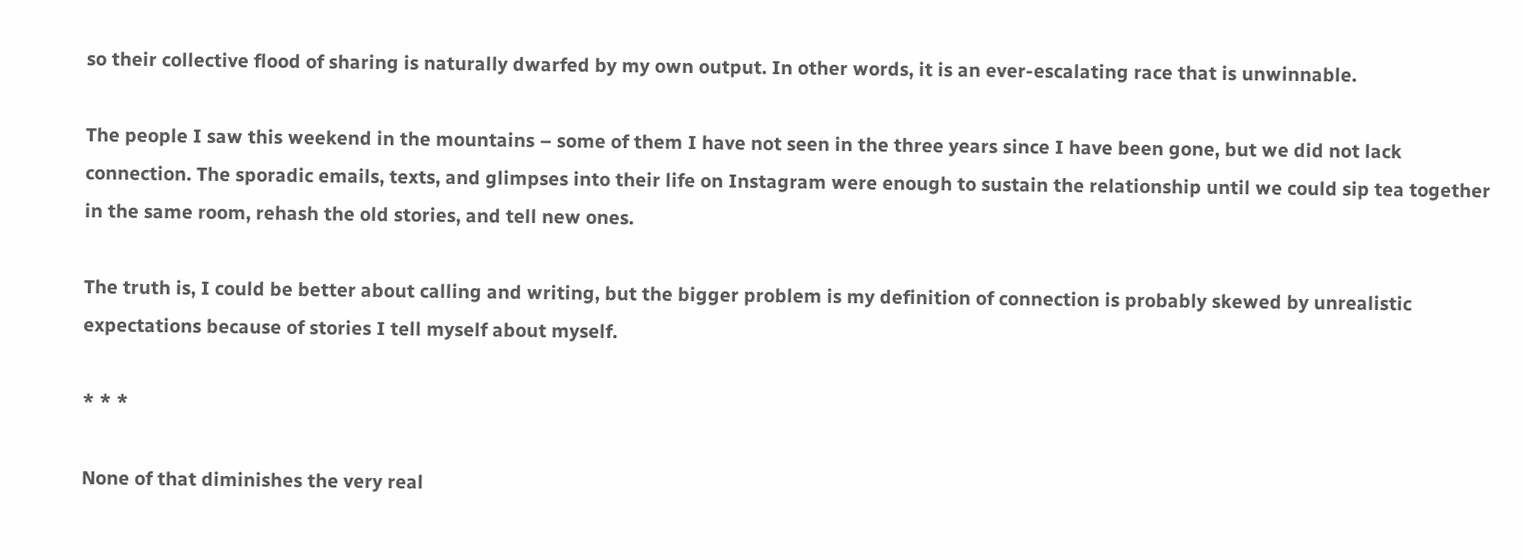so their collective flood of sharing is naturally dwarfed by my own output. In other words, it is an ever-escalating race that is unwinnable.

The people I saw this weekend in the mountains – some of them I have not seen in the three years since I have been gone, but we did not lack connection. The sporadic emails, texts, and glimpses into their life on Instagram were enough to sustain the relationship until we could sip tea together in the same room, rehash the old stories, and tell new ones.

The truth is, I could be better about calling and writing, but the bigger problem is my definition of connection is probably skewed by unrealistic expectations because of stories I tell myself about myself.

* * *

None of that diminishes the very real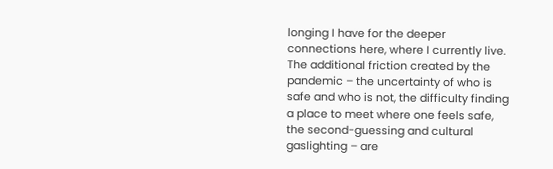longing I have for the deeper connections here, where I currently live. The additional friction created by the pandemic – the uncertainty of who is safe and who is not, the difficulty finding a place to meet where one feels safe, the second-guessing and cultural gaslighting – are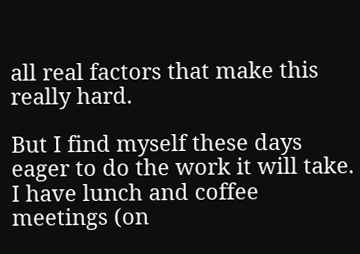all real factors that make this really hard.

But I find myself these days eager to do the work it will take. I have lunch and coffee meetings (on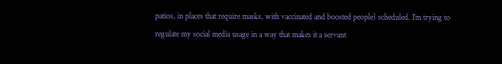patios, in places that require masks, with vaccinated and boosted people) scheduled. I’m trying to regulate my social media usage in a way that makes it a servant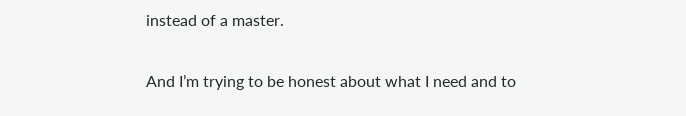instead of a master.

And I’m trying to be honest about what I need and to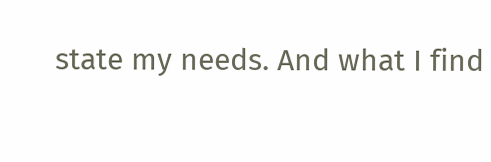state my needs. And what I find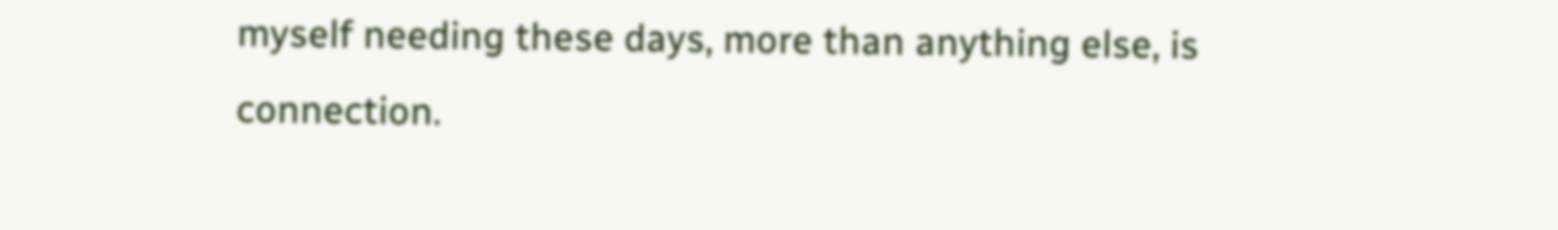myself needing these days, more than anything else, is connection.